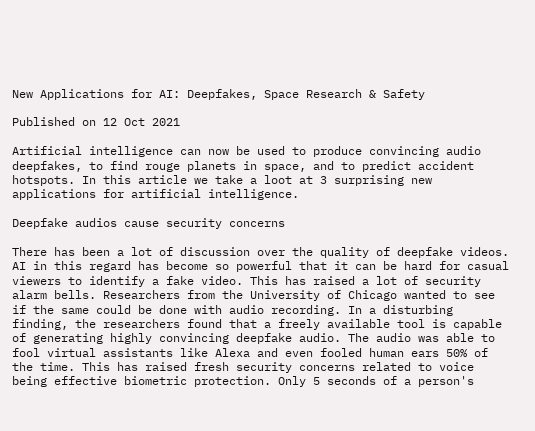New Applications for AI: Deepfakes, Space Research & Safety

Published on 12 Oct 2021

Artificial intelligence can now be used to produce convincing audio deepfakes, to find rouge planets in space, and to predict accident hotspots. In this article we take a loot at 3 surprising new applications for artificial intelligence.

Deepfake audios cause security concerns

There has been a lot of discussion over the quality of deepfake videos. AI in this regard has become so powerful that it can be hard for casual viewers to identify a fake video. This has raised a lot of security alarm bells. Researchers from the University of Chicago wanted to see if the same could be done with audio recording. In a disturbing finding, the researchers found that a freely available tool is capable of generating highly convincing deepfake audio. The audio was able to fool virtual assistants like Alexa and even fooled human ears 50% of the time. This has raised fresh security concerns related to voice being effective biometric protection. Only 5 seconds of a person's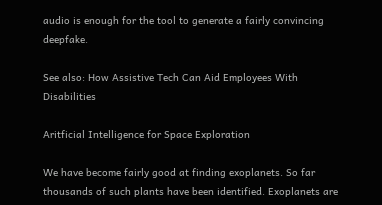audio is enough for the tool to generate a fairly convincing deepfake.

See also: How Assistive Tech Can Aid Employees With Disabilities

Aritficial Intelligence for Space Exploration

We have become fairly good at finding exoplanets. So far thousands of such plants have been identified. Exoplanets are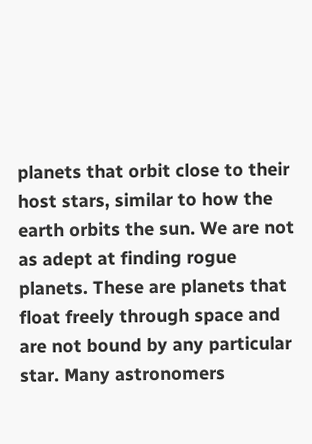planets that orbit close to their host stars, similar to how the earth orbits the sun. We are not as adept at finding rogue planets. These are planets that float freely through space and are not bound by any particular star. Many astronomers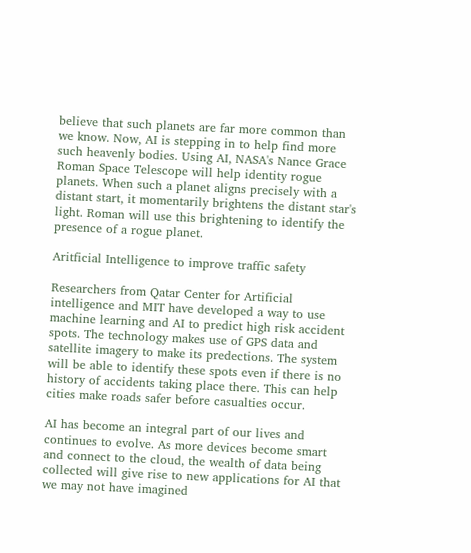believe that such planets are far more common than we know. Now, AI is stepping in to help find more such heavenly bodies. Using AI, NASA's Nance Grace Roman Space Telescope will help identity rogue planets. When such a planet aligns precisely with a distant start, it momentarily brightens the distant star's light. Roman will use this brightening to identify the presence of a rogue planet.

Aritficial Intelligence to improve traffic safety

Researchers from Qatar Center for Artificial intelligence and MIT have developed a way to use machine learning and AI to predict high risk accident spots. The technology makes use of GPS data and satellite imagery to make its predections. The system will be able to identify these spots even if there is no history of accidents taking place there. This can help cities make roads safer before casualties occur.

AI has become an integral part of our lives and continues to evolve. As more devices become smart and connect to the cloud, the wealth of data being collected will give rise to new applications for AI that we may not have imagined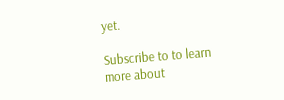yet.

Subscribe to to learn more about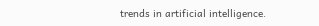trends in artificial intelligence.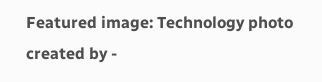Featured image: Technology photo created by -